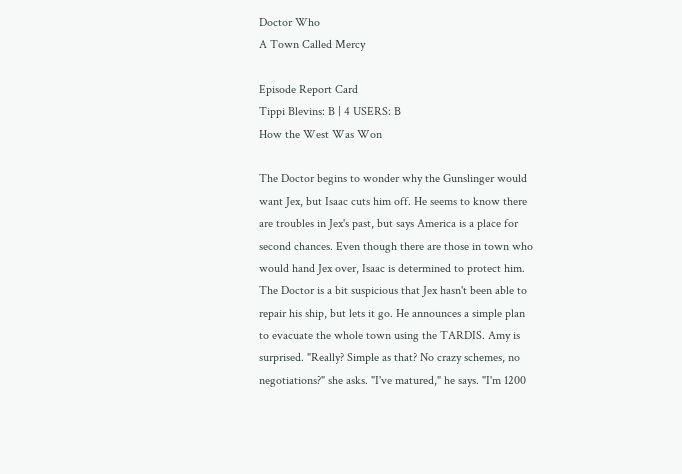Doctor Who
A Town Called Mercy

Episode Report Card
Tippi Blevins: B | 4 USERS: B
How the West Was Won

The Doctor begins to wonder why the Gunslinger would want Jex, but Isaac cuts him off. He seems to know there are troubles in Jex's past, but says America is a place for second chances. Even though there are those in town who would hand Jex over, Isaac is determined to protect him. The Doctor is a bit suspicious that Jex hasn't been able to repair his ship, but lets it go. He announces a simple plan to evacuate the whole town using the TARDIS. Amy is surprised. "Really? Simple as that? No crazy schemes, no negotiations?" she asks. "I've matured," he says. "I'm 1200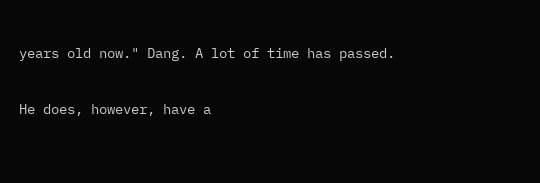years old now." Dang. A lot of time has passed.

He does, however, have a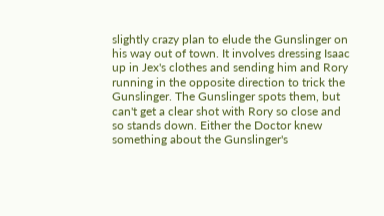slightly crazy plan to elude the Gunslinger on his way out of town. It involves dressing Isaac up in Jex's clothes and sending him and Rory running in the opposite direction to trick the Gunslinger. The Gunslinger spots them, but can't get a clear shot with Rory so close and so stands down. Either the Doctor knew something about the Gunslinger's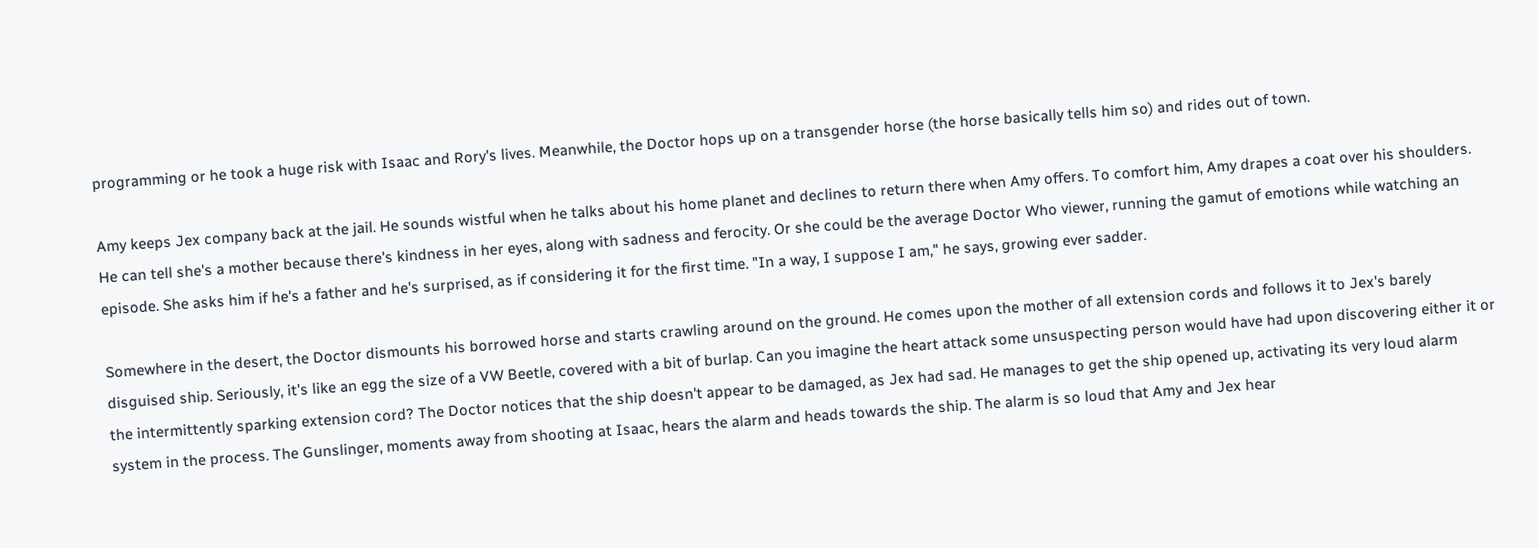programming or he took a huge risk with Isaac and Rory's lives. Meanwhile, the Doctor hops up on a transgender horse (the horse basically tells him so) and rides out of town.

Amy keeps Jex company back at the jail. He sounds wistful when he talks about his home planet and declines to return there when Amy offers. To comfort him, Amy drapes a coat over his shoulders. He can tell she's a mother because there's kindness in her eyes, along with sadness and ferocity. Or she could be the average Doctor Who viewer, running the gamut of emotions while watching an episode. She asks him if he's a father and he's surprised, as if considering it for the first time. "In a way, I suppose I am," he says, growing ever sadder.

Somewhere in the desert, the Doctor dismounts his borrowed horse and starts crawling around on the ground. He comes upon the mother of all extension cords and follows it to Jex's barely disguised ship. Seriously, it's like an egg the size of a VW Beetle, covered with a bit of burlap. Can you imagine the heart attack some unsuspecting person would have had upon discovering either it or the intermittently sparking extension cord? The Doctor notices that the ship doesn't appear to be damaged, as Jex had sad. He manages to get the ship opened up, activating its very loud alarm system in the process. The Gunslinger, moments away from shooting at Isaac, hears the alarm and heads towards the ship. The alarm is so loud that Amy and Jex hear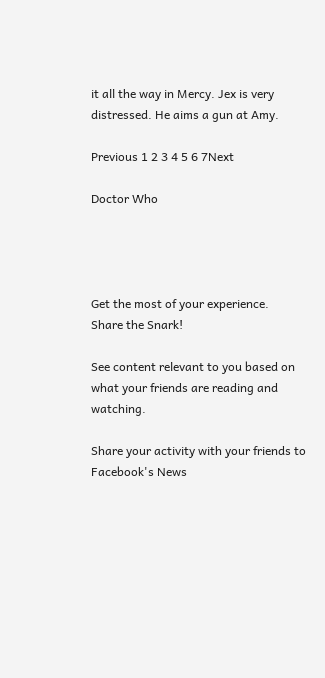it all the way in Mercy. Jex is very distressed. He aims a gun at Amy.

Previous 1 2 3 4 5 6 7Next

Doctor Who




Get the most of your experience.
Share the Snark!

See content relevant to you based on what your friends are reading and watching.

Share your activity with your friends to Facebook's News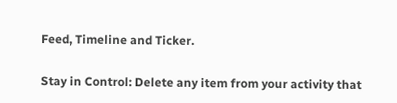Feed, Timeline and Ticker.

Stay in Control: Delete any item from your activity that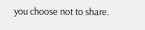you choose not to share.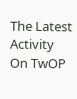The Latest Activity On TwOP